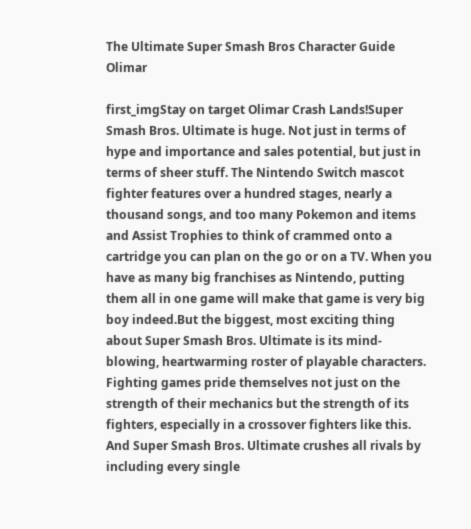The Ultimate Super Smash Bros Character Guide Olimar

first_imgStay on target Olimar Crash Lands!Super Smash Bros. Ultimate is huge. Not just in terms of hype and importance and sales potential, but just in terms of sheer stuff. The Nintendo Switch mascot fighter features over a hundred stages, nearly a thousand songs, and too many Pokemon and items and Assist Trophies to think of crammed onto a cartridge you can plan on the go or on a TV. When you have as many big franchises as Nintendo, putting them all in one game will make that game is very big boy indeed.But the biggest, most exciting thing about Super Smash Bros. Ultimate is its mind-blowing, heartwarming roster of playable characters. Fighting games pride themselves not just on the strength of their mechanics but the strength of its fighters, especially in a crossover fighters like this. And Super Smash Bros. Ultimate crushes all rivals by including every single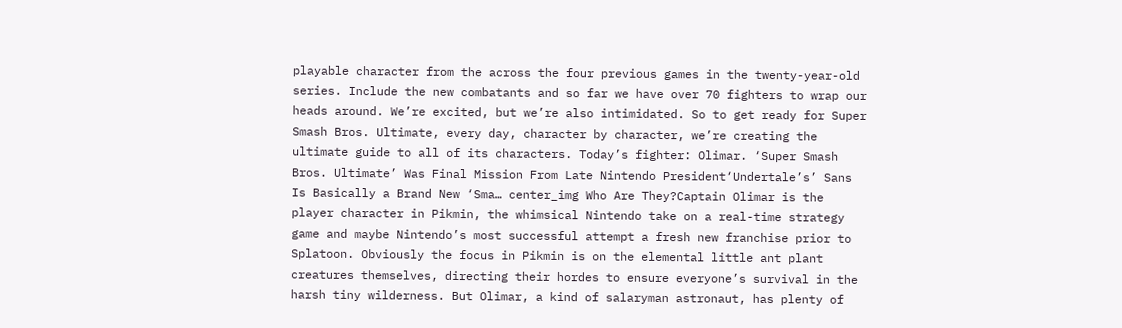playable character from the across the four previous games in the twenty-year-old series. Include the new combatants and so far we have over 70 fighters to wrap our heads around. We’re excited, but we’re also intimidated. So to get ready for Super Smash Bros. Ultimate, every day, character by character, we’re creating the ultimate guide to all of its characters. Today’s fighter: Olimar. ‘Super Smash Bros. Ultimate’ Was Final Mission From Late Nintendo President‘Undertale’s’ Sans Is Basically a Brand New ‘Sma… center_img Who Are They?Captain Olimar is the player character in Pikmin, the whimsical Nintendo take on a real-time strategy game and maybe Nintendo’s most successful attempt a fresh new franchise prior to Splatoon. Obviously the focus in Pikmin is on the elemental little ant plant creatures themselves, directing their hordes to ensure everyone’s survival in the harsh tiny wilderness. But Olimar, a kind of salaryman astronaut, has plenty of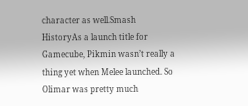character as well.Smash HistoryAs a launch title for Gamecube, Pikmin wasn’t really a thing yet when Melee launched. So Olimar was pretty much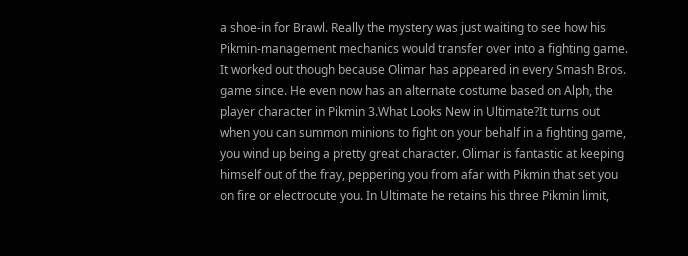a shoe-in for Brawl. Really the mystery was just waiting to see how his Pikmin-management mechanics would transfer over into a fighting game. It worked out though because Olimar has appeared in every Smash Bros. game since. He even now has an alternate costume based on Alph, the player character in Pikmin 3.What Looks New in Ultimate?It turns out when you can summon minions to fight on your behalf in a fighting game, you wind up being a pretty great character. Olimar is fantastic at keeping himself out of the fray, peppering you from afar with Pikmin that set you on fire or electrocute you. In Ultimate he retains his three Pikmin limit,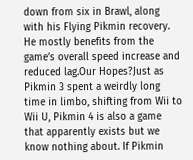down from six in Brawl, along with his Flying Pikmin recovery. He mostly benefits from the game’s overall speed increase and reduced lag.Our Hopes?Just as Pikmin 3 spent a weirdly long time in limbo, shifting from Wii to Wii U, Pikmin 4 is also a game that apparently exists but we know nothing about. If Pikmin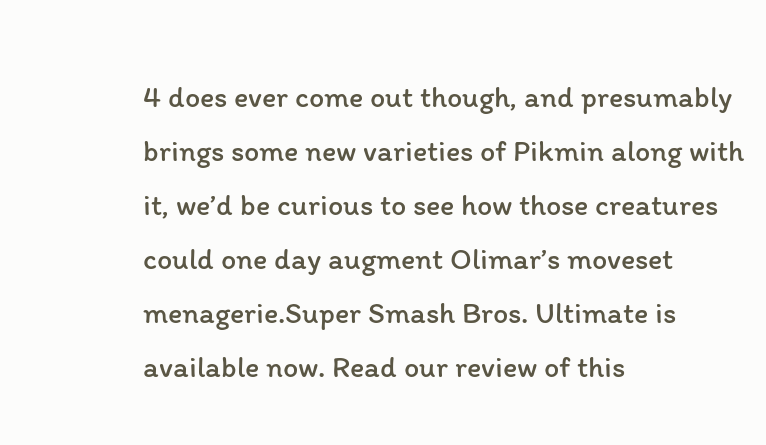4 does ever come out though, and presumably brings some new varieties of Pikmin along with it, we’d be curious to see how those creatures could one day augment Olimar’s moveset menagerie.Super Smash Bros. Ultimate is available now. Read our review of this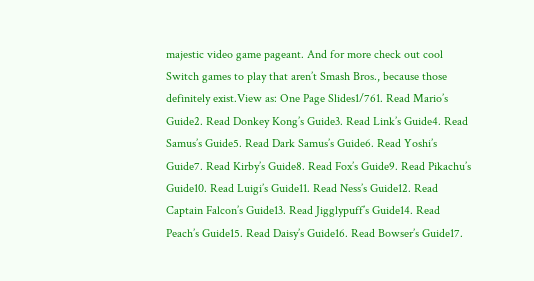majestic video game pageant. And for more check out cool Switch games to play that aren’t Smash Bros., because those definitely exist.View as: One Page Slides1/761. Read Mario’s Guide2. Read Donkey Kong’s Guide3. Read Link’s Guide4. Read Samus’s Guide5. Read Dark Samus’s Guide6. Read Yoshi’s Guide7. Read Kirby’s Guide8. Read Fox’s Guide9. Read Pikachu’s Guide10. Read Luigi’s Guide11. Read Ness’s Guide12. Read Captain Falcon’s Guide13. Read Jigglypuff’s Guide14. Read Peach’s Guide15. Read Daisy’s Guide16. Read Bowser’s Guide17.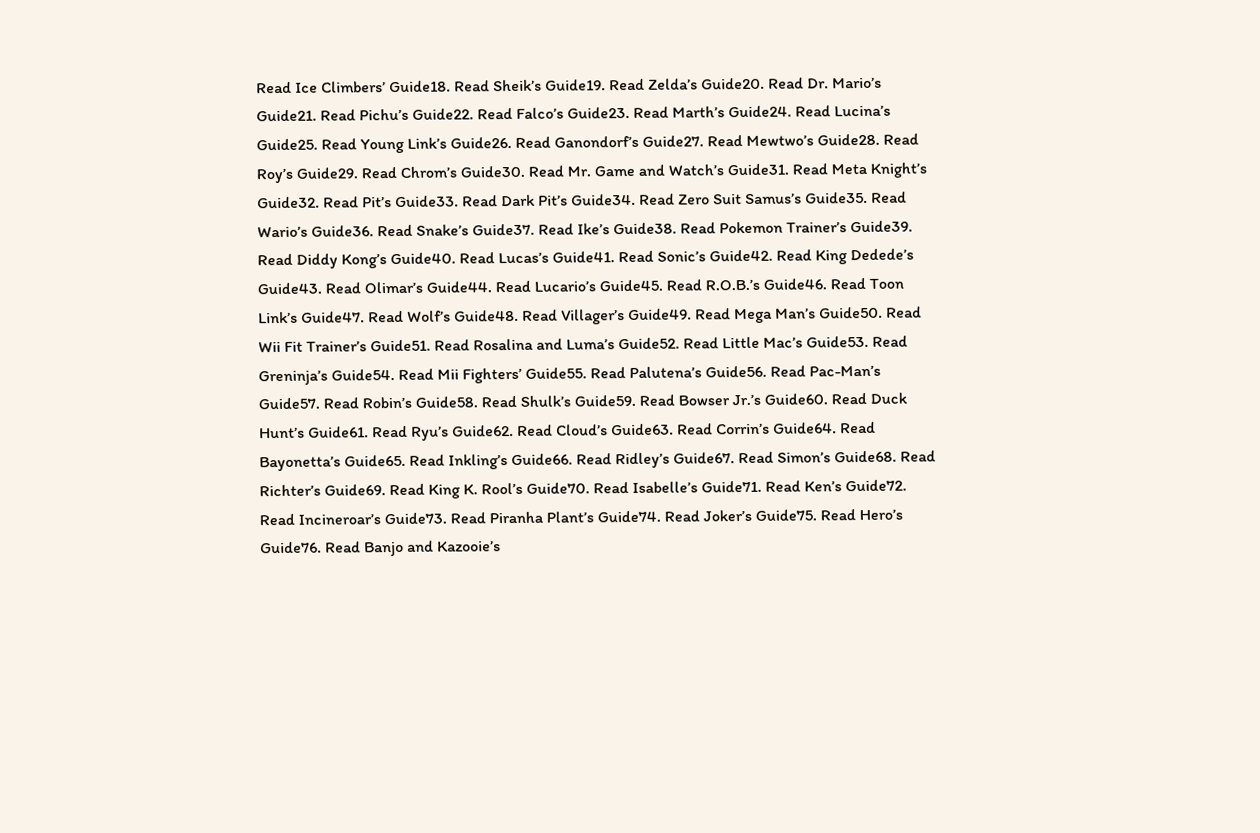Read Ice Climbers’ Guide18. Read Sheik’s Guide19. Read Zelda’s Guide20. Read Dr. Mario’s Guide21. Read Pichu’s Guide22. Read Falco’s Guide23. Read Marth’s Guide24. Read Lucina’s Guide25. Read Young Link’s Guide26. Read Ganondorf’s Guide27. Read Mewtwo’s Guide28. Read Roy’s Guide29. Read Chrom’s Guide30. Read Mr. Game and Watch’s Guide31. Read Meta Knight’s Guide32. Read Pit’s Guide33. Read Dark Pit’s Guide34. Read Zero Suit Samus’s Guide35. Read Wario’s Guide36. Read Snake’s Guide37. Read Ike’s Guide38. Read Pokemon Trainer’s Guide39. Read Diddy Kong’s Guide40. Read Lucas’s Guide41. Read Sonic’s Guide42. Read King Dedede’s Guide43. Read Olimar’s Guide44. Read Lucario’s Guide45. Read R.O.B.’s Guide46. Read Toon Link’s Guide47. Read Wolf’s Guide48. Read Villager’s Guide49. Read Mega Man’s Guide50. Read Wii Fit Trainer’s Guide51. Read Rosalina and Luma’s Guide52. Read Little Mac’s Guide53. Read Greninja’s Guide54. Read Mii Fighters’ Guide55. Read Palutena’s Guide56. Read Pac-Man’s Guide57. Read Robin’s Guide58. Read Shulk’s Guide59. Read Bowser Jr.’s Guide60. Read Duck Hunt’s Guide61. Read Ryu’s Guide62. Read Cloud’s Guide63. Read Corrin’s Guide64. Read Bayonetta’s Guide65. Read Inkling’s Guide66. Read Ridley’s Guide67. Read Simon’s Guide68. Read Richter’s Guide69. Read King K. Rool’s Guide70. Read Isabelle’s Guide71. Read Ken’s Guide72. Read Incineroar’s Guide73. Read Piranha Plant’s Guide74. Read Joker’s Guide75. Read Hero’s Guide76. Read Banjo and Kazooie’s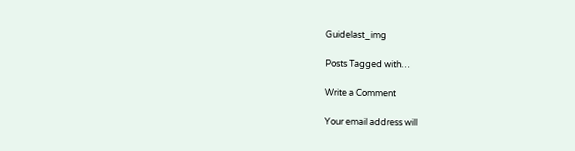Guidelast_img

Posts Tagged with…

Write a Comment

Your email address will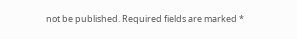not be published. Required fields are marked *